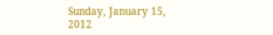Sunday, January 15, 2012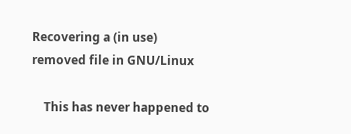Recovering a (in use) removed file in GNU/Linux

    This has never happened to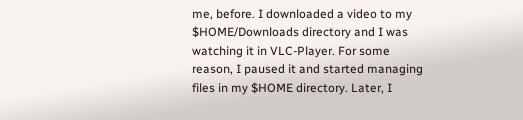me, before. I downloaded a video to my $HOME/Downloads directory and I was watching it in VLC-Player. For some reason, I paused it and started managing files in my $HOME directory. Later, I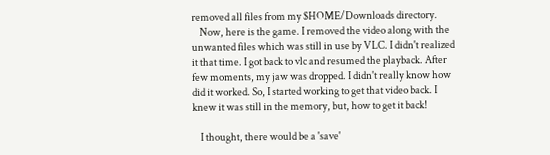removed all files from my $HOME/Downloads directory.
    Now, here is the game. I removed the video along with the unwanted files which was still in use by VLC. I didn't realized it that time. I got back to vlc and resumed the playback. After few moments, my jaw was dropped. I didn't really know how did it worked. So, I started working to get that video back. I knew it was still in the memory, but, how to get it back!

    I thought, there would be a 'save'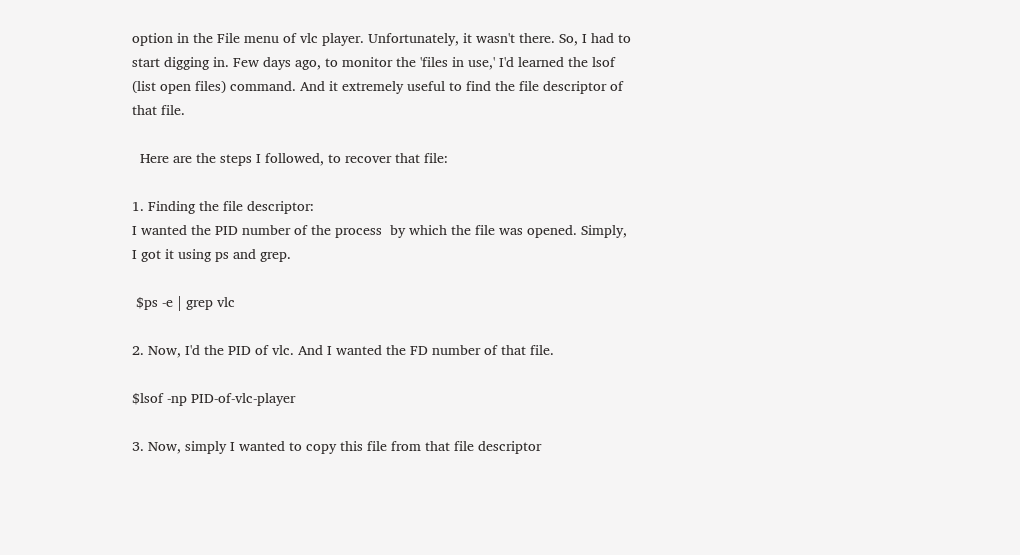option in the File menu of vlc player. Unfortunately, it wasn't there. So, I had to start digging in. Few days ago, to monitor the 'files in use,' I'd learned the lsof (list open files) command. And it extremely useful to find the file descriptor of that file.

  Here are the steps I followed, to recover that file:

1. Finding the file descriptor:
I wanted the PID number of the process  by which the file was opened. Simply, I got it using ps and grep.

 $ps -e | grep vlc

2. Now, I'd the PID of vlc. And I wanted the FD number of that file.

$lsof -np PID-of-vlc-player

3. Now, simply I wanted to copy this file from that file descriptor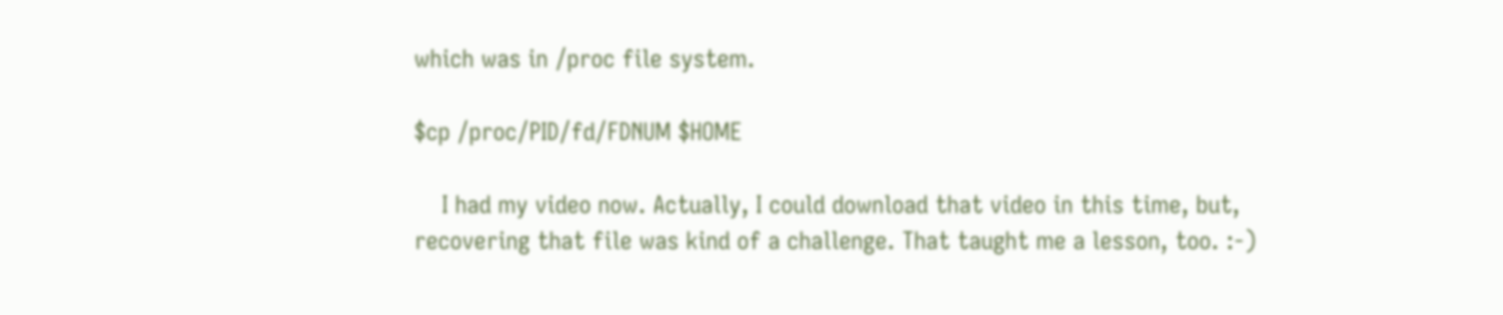which was in /proc file system.

$cp /proc/PID/fd/FDNUM $HOME

    I had my video now. Actually, I could download that video in this time, but, recovering that file was kind of a challenge. That taught me a lesson, too. :-)